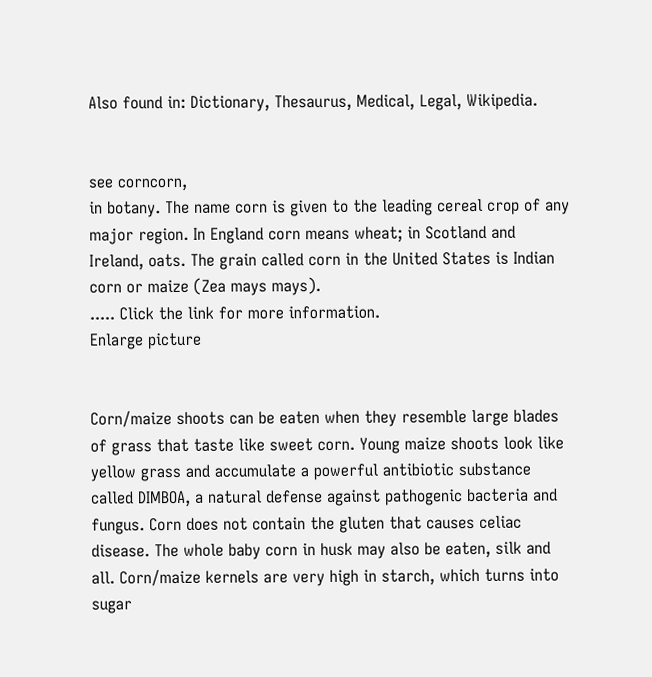Also found in: Dictionary, Thesaurus, Medical, Legal, Wikipedia.


see corncorn,
in botany. The name corn is given to the leading cereal crop of any major region. In England corn means wheat; in Scotland and Ireland, oats. The grain called corn in the United States is Indian corn or maize (Zea mays mays).
..... Click the link for more information.
Enlarge picture


Corn/maize shoots can be eaten when they resemble large blades of grass that taste like sweet corn. Young maize shoots look like yellow grass and accumulate a powerful antibiotic substance called DIMBOA, a natural defense against pathogenic bacteria and fungus. Corn does not contain the gluten that causes celiac disease. The whole baby corn in husk may also be eaten, silk and all. Corn/maize kernels are very high in starch, which turns into sugar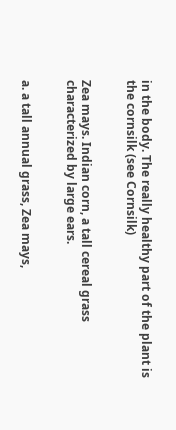in the body. The really healthy part of the plant is the cornsilk (see Cornsilk)


Zea mays. Indian corn, a tall cereal grass characterized by large ears.


a. a tall annual grass, Zea mays,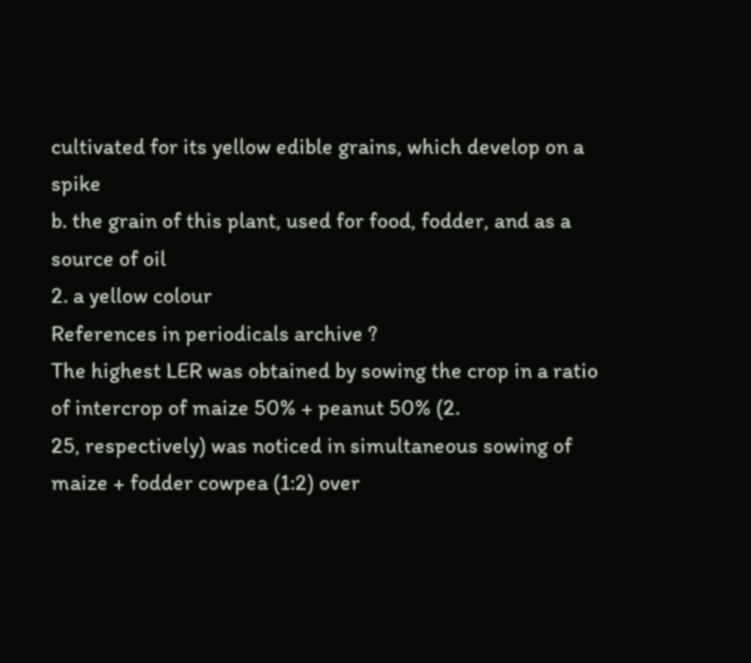cultivated for its yellow edible grains, which develop on a spike
b. the grain of this plant, used for food, fodder, and as a source of oil
2. a yellow colour
References in periodicals archive ?
The highest LER was obtained by sowing the crop in a ratio of intercrop of maize 50% + peanut 50% (2.
25, respectively) was noticed in simultaneous sowing of maize + fodder cowpea (1:2) over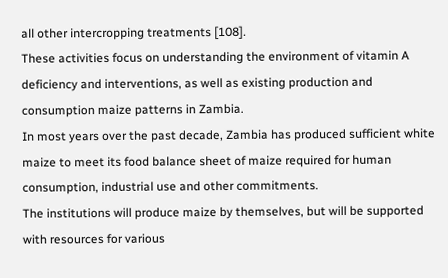all other intercropping treatments [108].
These activities focus on understanding the environment of vitamin A deficiency and interventions, as well as existing production and consumption maize patterns in Zambia.
In most years over the past decade, Zambia has produced sufficient white maize to meet its food balance sheet of maize required for human consumption, industrial use and other commitments.
The institutions will produce maize by themselves, but will be supported with resources for various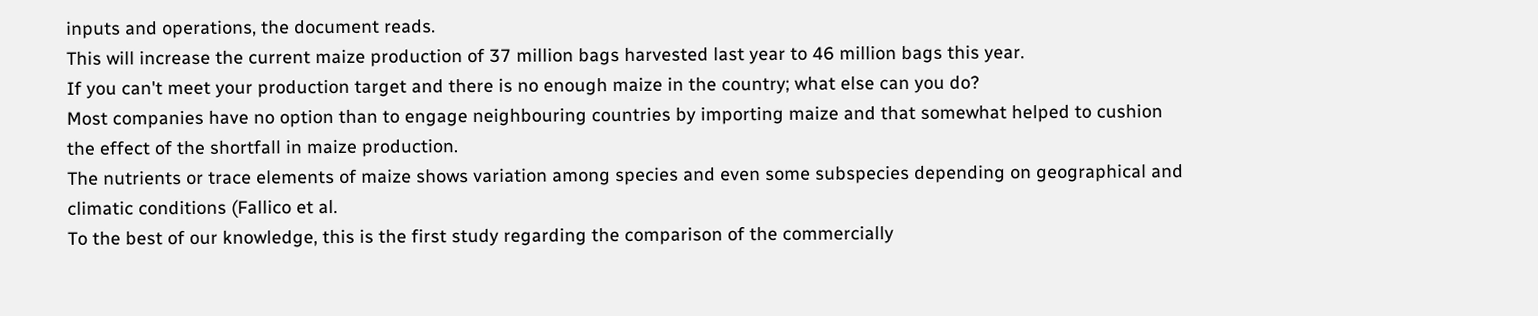inputs and operations, the document reads.
This will increase the current maize production of 37 million bags harvested last year to 46 million bags this year.
If you can't meet your production target and there is no enough maize in the country; what else can you do?
Most companies have no option than to engage neighbouring countries by importing maize and that somewhat helped to cushion the effect of the shortfall in maize production.
The nutrients or trace elements of maize shows variation among species and even some subspecies depending on geographical and climatic conditions (Fallico et al.
To the best of our knowledge, this is the first study regarding the comparison of the commercially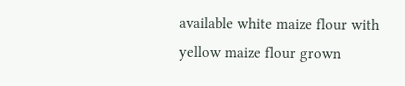available white maize flour with yellow maize flour grown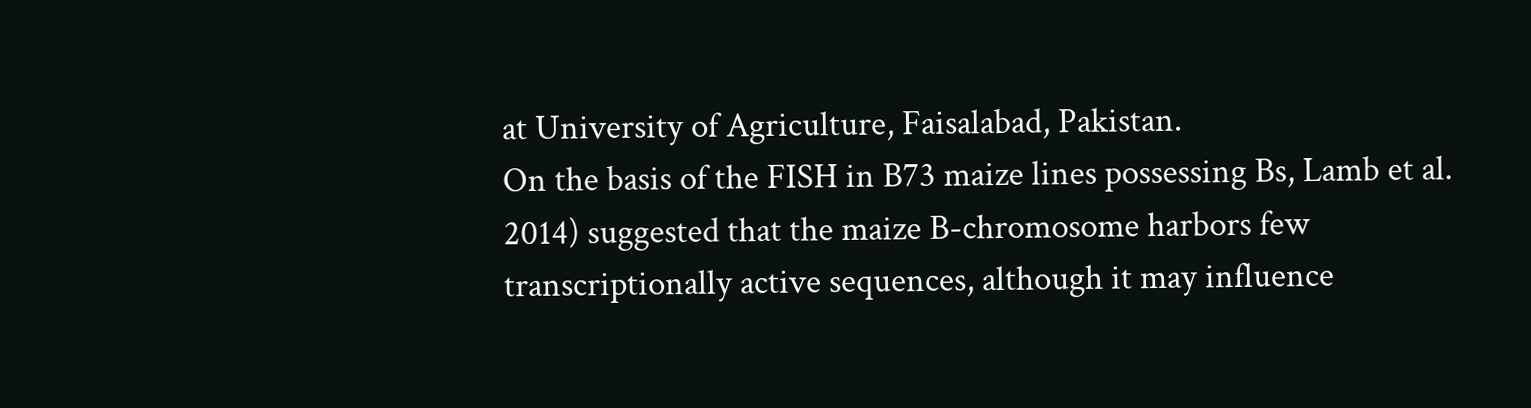at University of Agriculture, Faisalabad, Pakistan.
On the basis of the FISH in B73 maize lines possessing Bs, Lamb et al.
2014) suggested that the maize B-chromosome harbors few transcriptionally active sequences, although it may influence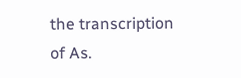the transcription of As.